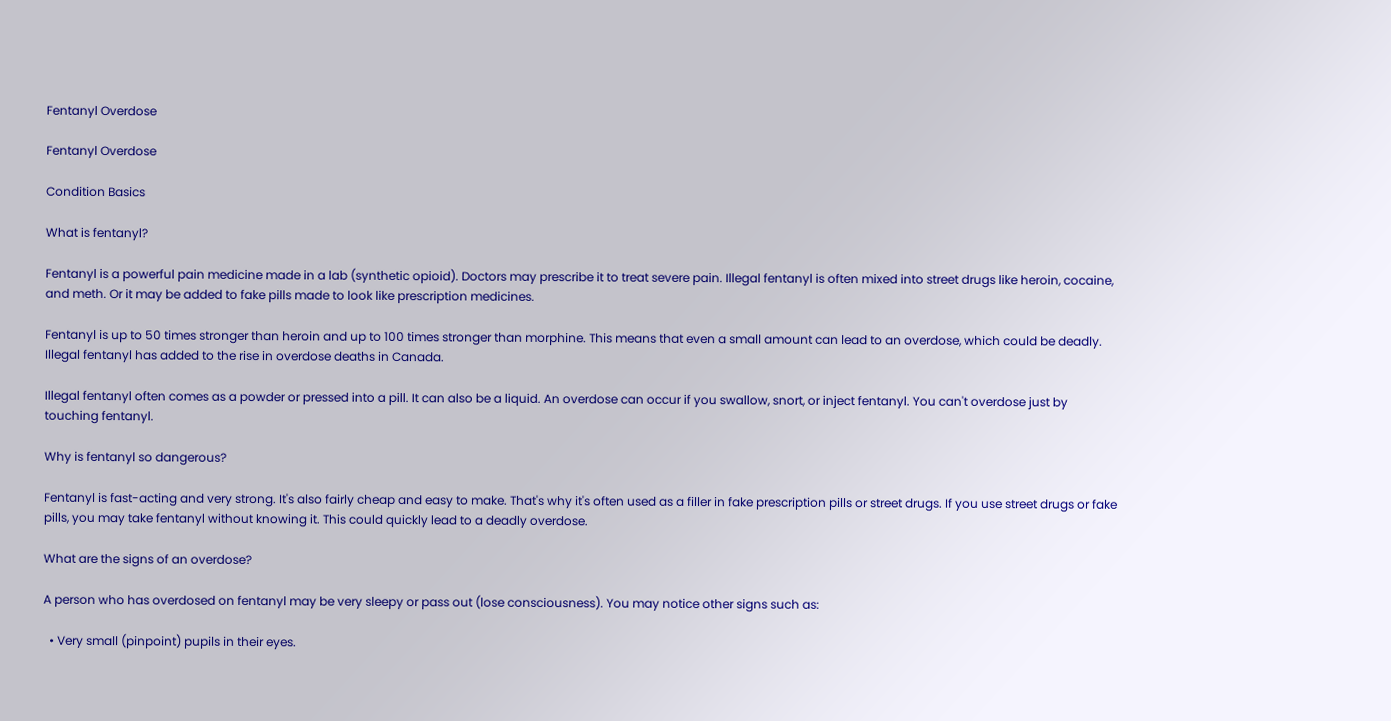Fentanyl Overdose

Fentanyl Overdose

Condition Basics

What is fentanyl?

Fentanyl is a powerful pain medicine made in a lab (synthetic opioid). Doctors may prescribe it to treat severe pain. Illegal fentanyl is often mixed into street drugs like heroin, cocaine, and meth. Or it may be added to fake pills made to look like prescription medicines.

Fentanyl is up to 50 times stronger than heroin and up to 100 times stronger than morphine. This means that even a small amount can lead to an overdose, which could be deadly. Illegal fentanyl has added to the rise in overdose deaths in Canada.

Illegal fentanyl often comes as a powder or pressed into a pill. It can also be a liquid. An overdose can occur if you swallow, snort, or inject fentanyl. You can't overdose just by touching fentanyl.

Why is fentanyl so dangerous?

Fentanyl is fast-acting and very strong. It's also fairly cheap and easy to make. That's why it's often used as a filler in fake prescription pills or street drugs. If you use street drugs or fake pills, you may take fentanyl without knowing it. This could quickly lead to a deadly overdose.

What are the signs of an overdose?

A person who has overdosed on fentanyl may be very sleepy or pass out (lose consciousness). You may notice other signs such as:

  • Very small (pinpoint) pupils in their eyes.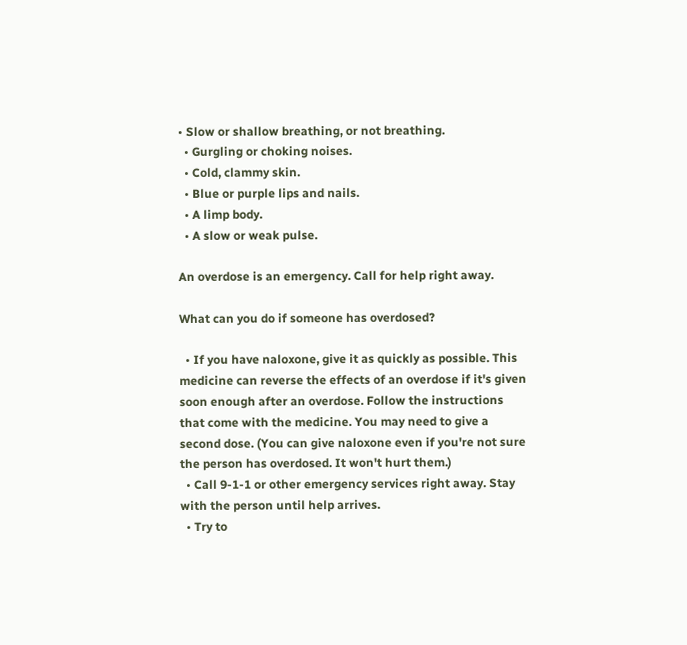• Slow or shallow breathing, or not breathing.
  • Gurgling or choking noises.
  • Cold, clammy skin.
  • Blue or purple lips and nails.
  • A limp body.
  • A slow or weak pulse.

An overdose is an emergency. Call for help right away.

What can you do if someone has overdosed?

  • If you have naloxone, give it as quickly as possible. This medicine can reverse the effects of an overdose if it's given soon enough after an overdose. Follow the instructions that come with the medicine. You may need to give a second dose. (You can give naloxone even if you're not sure the person has overdosed. It won't hurt them.)
  • Call 9-1-1 or other emergency services right away. Stay with the person until help arrives.
  • Try to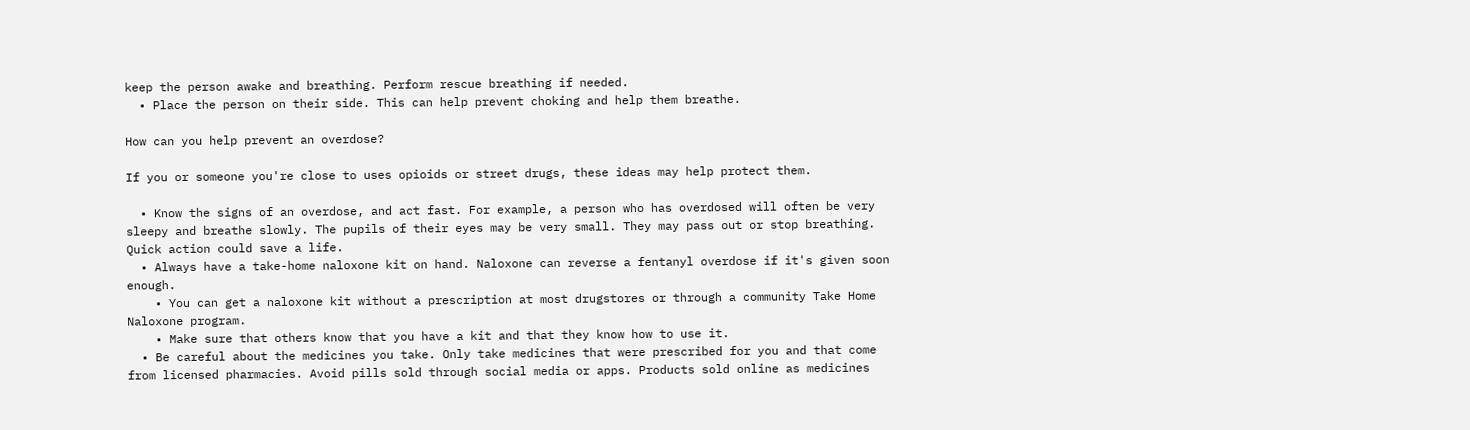keep the person awake and breathing. Perform rescue breathing if needed.
  • Place the person on their side. This can help prevent choking and help them breathe.

How can you help prevent an overdose?

If you or someone you're close to uses opioids or street drugs, these ideas may help protect them.

  • Know the signs of an overdose, and act fast. For example, a person who has overdosed will often be very sleepy and breathe slowly. The pupils of their eyes may be very small. They may pass out or stop breathing. Quick action could save a life.
  • Always have a take-home naloxone kit on hand. Naloxone can reverse a fentanyl overdose if it's given soon enough.
    • You can get a naloxone kit without a prescription at most drugstores or through a community Take Home Naloxone program.
    • Make sure that others know that you have a kit and that they know how to use it.
  • Be careful about the medicines you take. Only take medicines that were prescribed for you and that come from licensed pharmacies. Avoid pills sold through social media or apps. Products sold online as medicines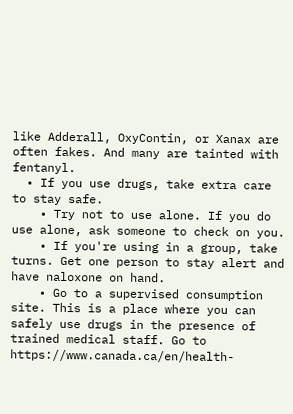like Adderall, OxyContin, or Xanax are often fakes. And many are tainted with fentanyl.
  • If you use drugs, take extra care to stay safe.
    • Try not to use alone. If you do use alone, ask someone to check on you.
    • If you're using in a group, take turns. Get one person to stay alert and have naloxone on hand.
    • Go to a supervised consumption site. This is a place where you can safely use drugs in the presence of trained medical staff. Go to https://www.canada.ca/en/health-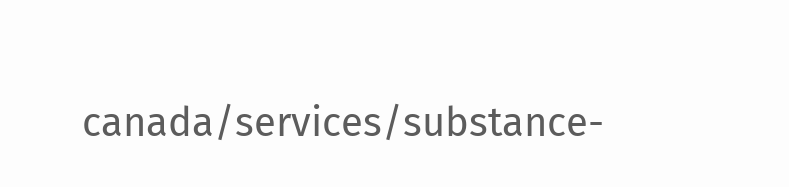canada/services/substance-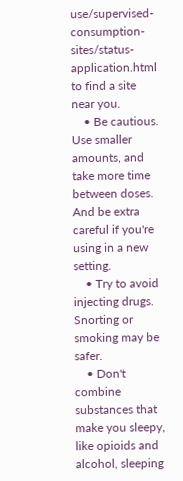use/supervised-consumption-sites/status-application.html to find a site near you.
    • Be cautious. Use smaller amounts, and take more time between doses. And be extra careful if you're using in a new setting.
    • Try to avoid injecting drugs. Snorting or smoking may be safer.
    • Don't combine substances that make you sleepy, like opioids and alcohol, sleeping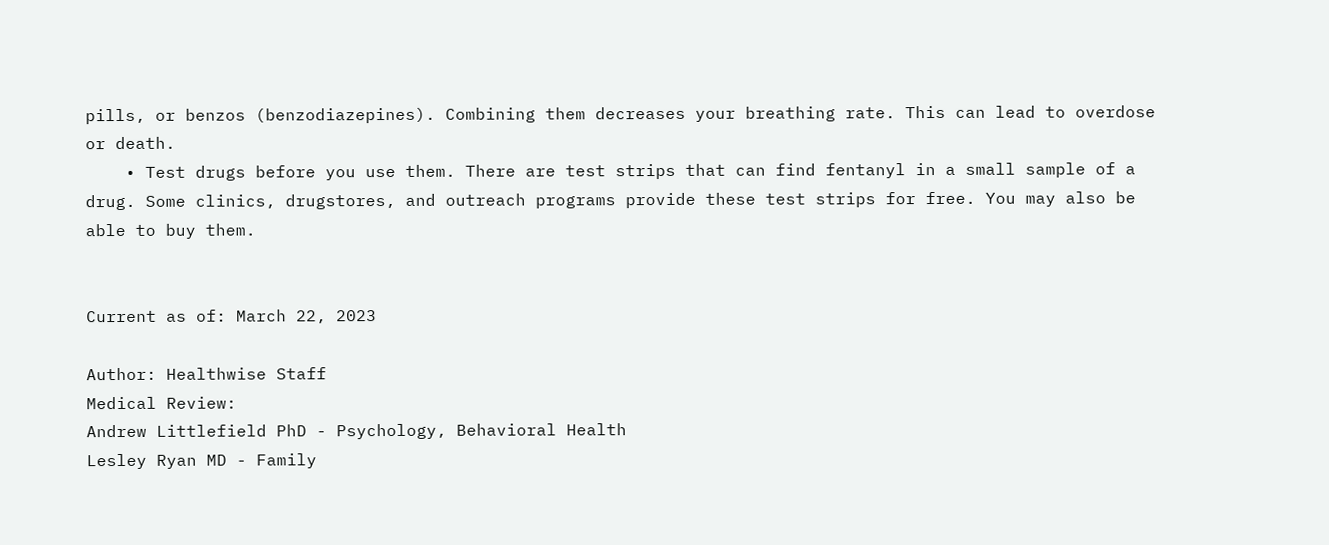pills, or benzos (benzodiazepines). Combining them decreases your breathing rate. This can lead to overdose or death.
    • Test drugs before you use them. There are test strips that can find fentanyl in a small sample of a drug. Some clinics, drugstores, and outreach programs provide these test strips for free. You may also be able to buy them.


Current as of: March 22, 2023

Author: Healthwise Staff
Medical Review:
Andrew Littlefield PhD - Psychology, Behavioral Health
Lesley Ryan MD - Family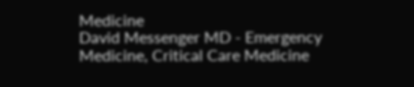Medicine
David Messenger MD - Emergency Medicine, Critical Care Medicine